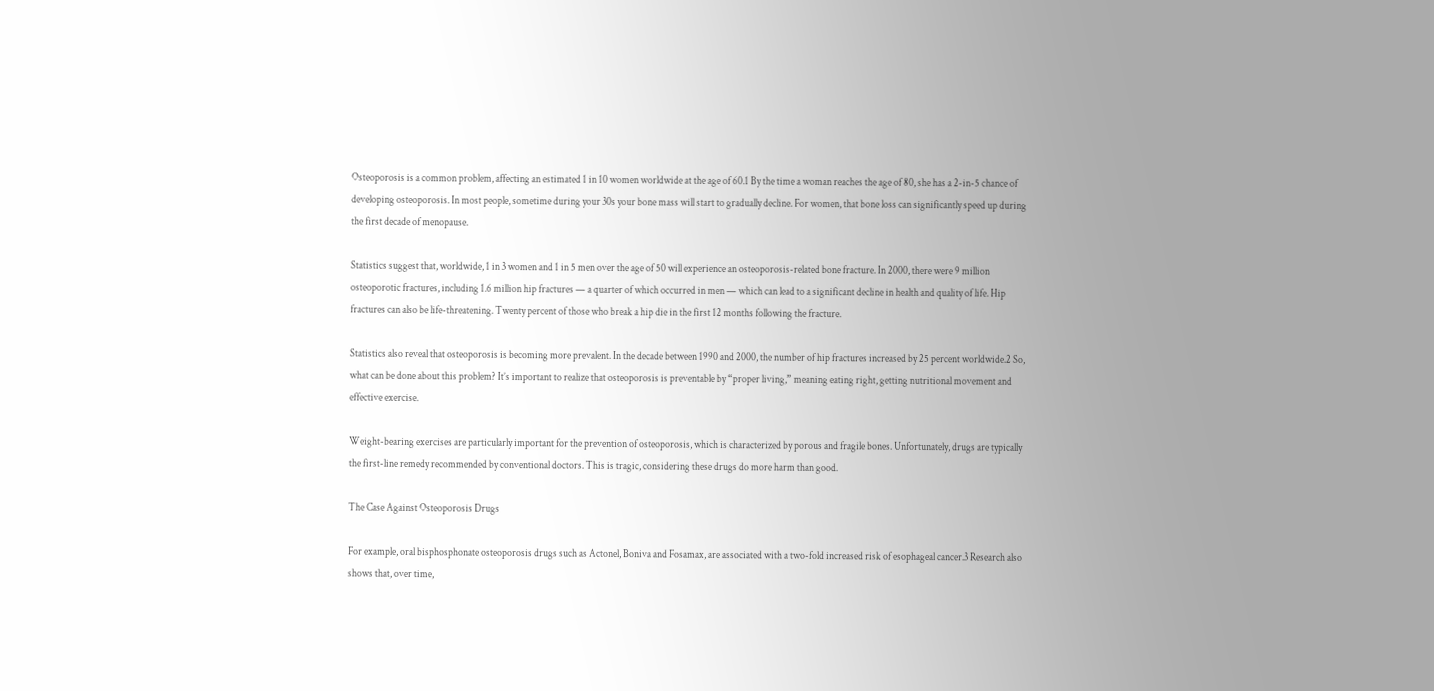Osteoporosis is a common problem, affecting an estimated 1 in 10 women worldwide at the age of 60.1 By the time a woman reaches the age of 80, she has a 2-in-5 chance of developing osteoporosis. In most people, sometime during your 30s your bone mass will start to gradually decline. For women, that bone loss can significantly speed up during the first decade of menopause.

Statistics suggest that, worldwide, 1 in 3 women and 1 in 5 men over the age of 50 will experience an osteoporosis-related bone fracture. In 2000, there were 9 million osteoporotic fractures, including 1.6 million hip fractures — a quarter of which occurred in men — which can lead to a significant decline in health and quality of life. Hip fractures can also be life-threatening. Twenty percent of those who break a hip die in the first 12 months following the fracture.

Statistics also reveal that osteoporosis is becoming more prevalent. In the decade between 1990 and 2000, the number of hip fractures increased by 25 percent worldwide.2 So, what can be done about this problem? It’s important to realize that osteoporosis is preventable by “proper living,” meaning eating right, getting nutritional movement and effective exercise.

Weight-bearing exercises are particularly important for the prevention of osteoporosis, which is characterized by porous and fragile bones. Unfortunately, drugs are typically the first-line remedy recommended by conventional doctors. This is tragic, considering these drugs do more harm than good.

The Case Against Osteoporosis Drugs

For example, oral bisphosphonate osteoporosis drugs such as Actonel, Boniva and Fosamax, are associated with a two-fold increased risk of esophageal cancer.3 Research also shows that, over time,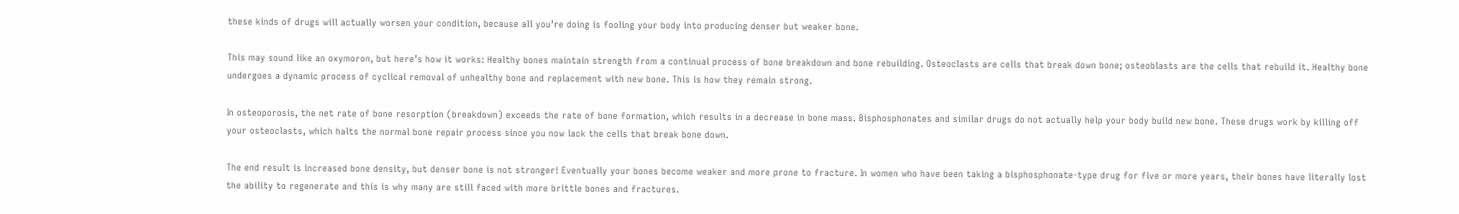these kinds of drugs will actually worsen your condition, because all you’re doing is fooling your body into producing denser but weaker bone.

This may sound like an oxymoron, but here’s how it works: Healthy bones maintain strength from a continual process of bone breakdown and bone rebuilding. Osteoclasts are cells that break down bone; osteoblasts are the cells that rebuild it. Healthy bone undergoes a dynamic process of cyclical removal of unhealthy bone and replacement with new bone. This is how they remain strong.

In osteoporosis, the net rate of bone resorption (breakdown) exceeds the rate of bone formation, which results in a decrease in bone mass. Bisphosphonates and similar drugs do not actually help your body build new bone. These drugs work by killing off your osteoclasts, which halts the normal bone repair process since you now lack the cells that break bone down.

The end result is increased bone density, but denser bone is not stronger! Eventually your bones become weaker and more prone to fracture. In women who have been taking a bisphosphonate-type drug for five or more years, their bones have literally lost the ability to regenerate and this is why many are still faced with more brittle bones and fractures.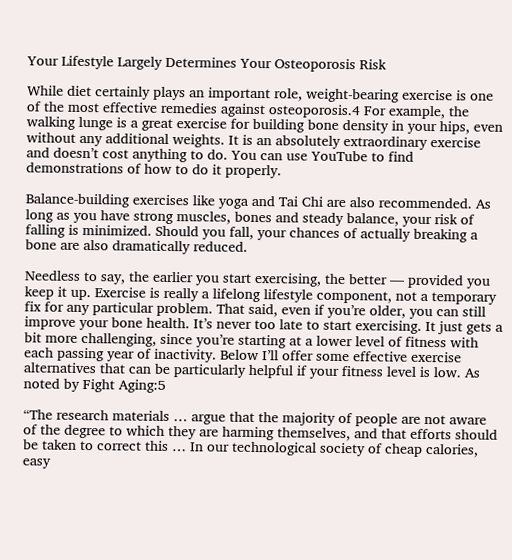Your Lifestyle Largely Determines Your Osteoporosis Risk

While diet certainly plays an important role, weight-bearing exercise is one of the most effective remedies against osteoporosis.4 For example, the walking lunge is a great exercise for building bone density in your hips, even without any additional weights. It is an absolutely extraordinary exercise and doesn’t cost anything to do. You can use YouTube to find demonstrations of how to do it properly.

Balance-building exercises like yoga and Tai Chi are also recommended. As long as you have strong muscles, bones and steady balance, your risk of falling is minimized. Should you fall, your chances of actually breaking a bone are also dramatically reduced.

Needless to say, the earlier you start exercising, the better — provided you keep it up. Exercise is really a lifelong lifestyle component, not a temporary fix for any particular problem. That said, even if you’re older, you can still improve your bone health. It’s never too late to start exercising. It just gets a bit more challenging, since you’re starting at a lower level of fitness with each passing year of inactivity. Below I’ll offer some effective exercise alternatives that can be particularly helpful if your fitness level is low. As noted by Fight Aging:5

“The research materials … argue that the majority of people are not aware of the degree to which they are harming themselves, and that efforts should be taken to correct this … In our technological society of cheap calories, easy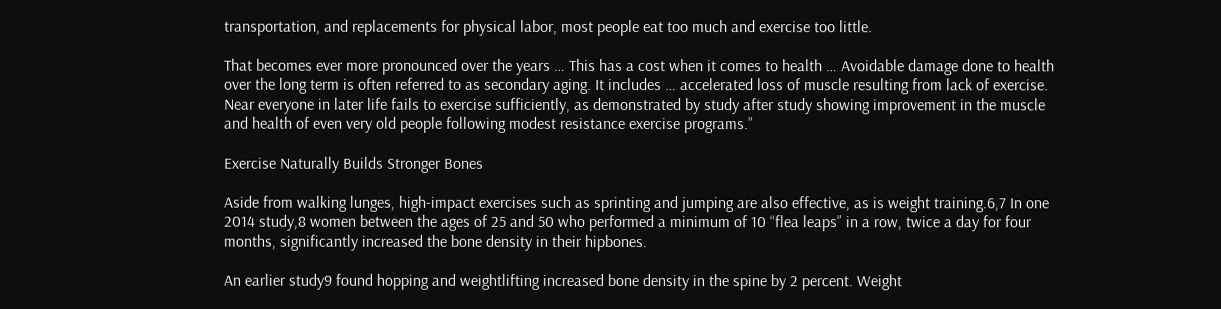transportation, and replacements for physical labor, most people eat too much and exercise too little.

That becomes ever more pronounced over the years … This has a cost when it comes to health … Avoidable damage done to health over the long term is often referred to as secondary aging. It includes … accelerated loss of muscle resulting from lack of exercise. Near everyone in later life fails to exercise sufficiently, as demonstrated by study after study showing improvement in the muscle and health of even very old people following modest resistance exercise programs.”

Exercise Naturally Builds Stronger Bones

Aside from walking lunges, high-impact exercises such as sprinting and jumping are also effective, as is weight training.6,7 In one 2014 study,8 women between the ages of 25 and 50 who performed a minimum of 10 “flea leaps” in a row, twice a day for four months, significantly increased the bone density in their hipbones.

An earlier study9 found hopping and weightlifting increased bone density in the spine by 2 percent. Weight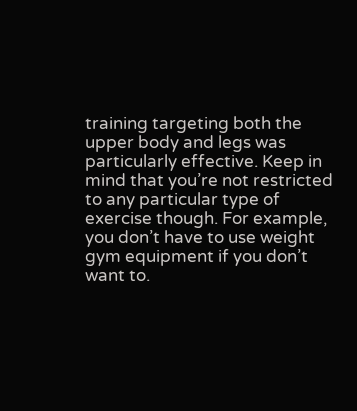training targeting both the upper body and legs was particularly effective. Keep in mind that you’re not restricted to any particular type of exercise though. For example, you don’t have to use weight gym equipment if you don’t want to.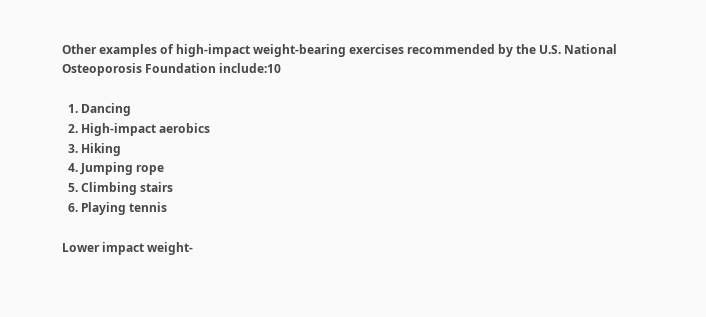Other examples of high-impact weight-bearing exercises recommended by the U.S. National Osteoporosis Foundation include:10

  1. Dancing
  2. High-impact aerobics
  3. Hiking
  4. Jumping rope
  5. Climbing stairs
  6. Playing tennis

Lower impact weight-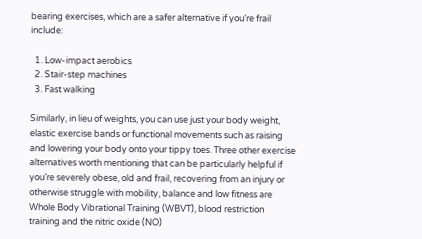bearing exercises, which are a safer alternative if you’re frail include:

  1. Low-impact aerobics
  2. Stair-step machines
  3. Fast walking

Similarly, in lieu of weights, you can use just your body weight, elastic exercise bands or functional movements such as raising and lowering your body onto your tippy toes. Three other exercise alternatives worth mentioning that can be particularly helpful if you’re severely obese, old and frail, recovering from an injury or otherwise struggle with mobility, balance and low fitness are Whole Body Vibrational Training (WBVT), blood restriction training and the nitric oxide (NO)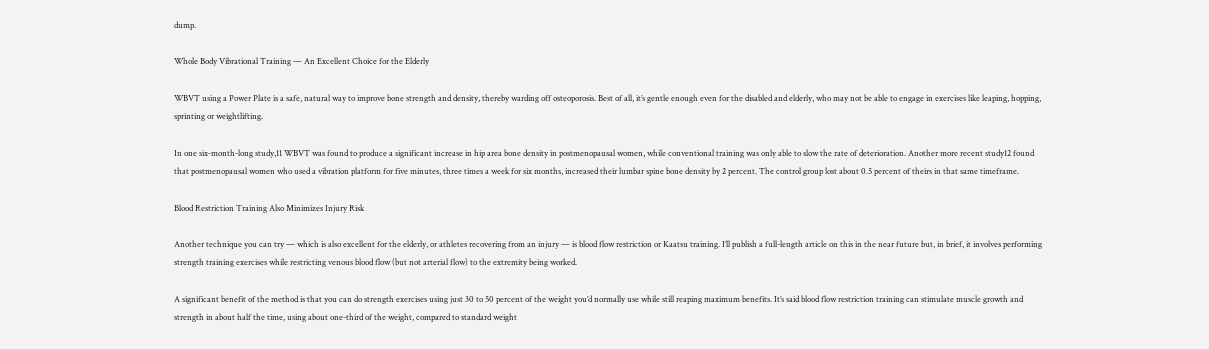dump.

Whole Body Vibrational Training — An Excellent Choice for the Elderly

WBVT using a Power Plate is a safe, natural way to improve bone strength and density, thereby warding off osteoporosis. Best of all, it’s gentle enough even for the disabled and elderly, who may not be able to engage in exercises like leaping, hopping, sprinting or weightlifting.

In one six-month-long study,11 WBVT was found to produce a significant increase in hip area bone density in postmenopausal women, while conventional training was only able to slow the rate of deterioration. Another more recent study12 found that postmenopausal women who used a vibration platform for five minutes, three times a week for six months, increased their lumbar spine bone density by 2 percent. The control group lost about 0.5 percent of theirs in that same timeframe.

Blood Restriction Training Also Minimizes Injury Risk

Another technique you can try — which is also excellent for the elderly, or athletes recovering from an injury — is blood flow restriction or Kaatsu training. I’ll publish a full-length article on this in the near future but, in brief, it involves performing strength training exercises while restricting venous blood flow (but not arterial flow) to the extremity being worked.

A significant benefit of the method is that you can do strength exercises using just 30 to 50 percent of the weight you’d normally use while still reaping maximum benefits. It’s said blood flow restriction training can stimulate muscle growth and strength in about half the time, using about one-third of the weight, compared to standard weight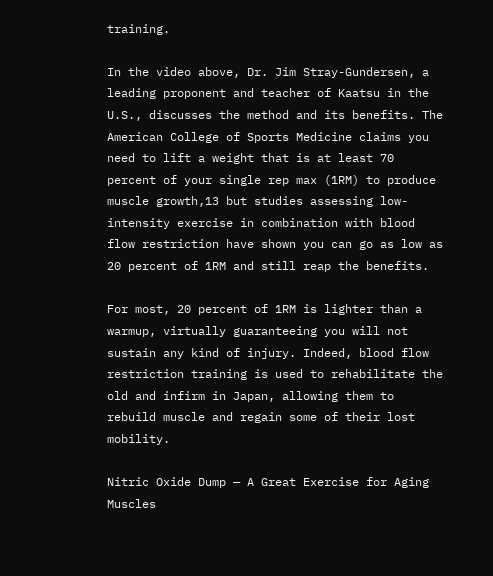training.

In the video above, Dr. Jim Stray-Gundersen, a leading proponent and teacher of Kaatsu in the U.S., discusses the method and its benefits. The American College of Sports Medicine claims you need to lift a weight that is at least 70 percent of your single rep max (1RM) to produce muscle growth,13 but studies assessing low-intensity exercise in combination with blood flow restriction have shown you can go as low as 20 percent of 1RM and still reap the benefits.

For most, 20 percent of 1RM is lighter than a warmup, virtually guaranteeing you will not sustain any kind of injury. Indeed, blood flow restriction training is used to rehabilitate the old and infirm in Japan, allowing them to rebuild muscle and regain some of their lost mobility.

Nitric Oxide Dump — A Great Exercise for Aging Muscles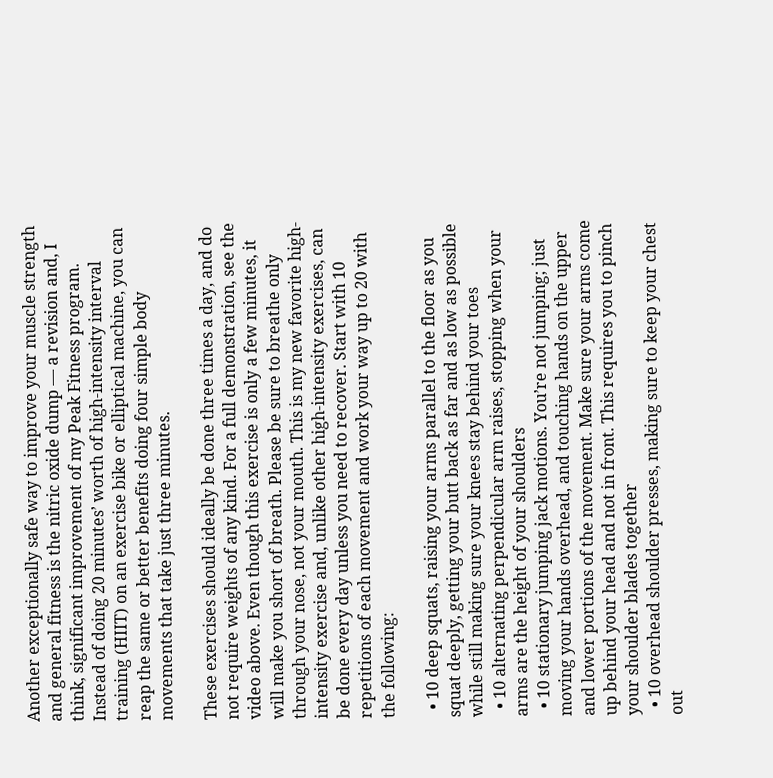Another exceptionally safe way to improve your muscle strength and general fitness is the nitric oxide dump — a revision and, I think, significant improvement of my Peak Fitness program. Instead of doing 20 minutes’ worth of high-intensity interval training (HIIT) on an exercise bike or elliptical machine, you can reap the same or better benefits doing four simple body movements that take just three minutes.

These exercises should ideally be done three times a day, and do not require weights of any kind. For a full demonstration, see the video above. Even though this exercise is only a few minutes, it will make you short of breath. Please be sure to breathe only through your nose, not your mouth. This is my new favorite high-intensity exercise and, unlike other high-intensity exercises, can be done every day unless you need to recover. Start with 10 repetitions of each movement and work your way up to 20 with the following:

  • 10 deep squats, raising your arms parallel to the floor as you squat deeply, getting your butt back as far and as low as possible while still making sure your knees stay behind your toes
  • 10 alternating perpendicular arm raises, stopping when your arms are the height of your shoulders
  • 10 stationary jumping jack motions. You’re not jumping; just moving your hands overhead, and touching hands on the upper and lower portions of the movement. Make sure your arms come up behind your head and not in front. This requires you to pinch your shoulder blades together
  • 10 overhead shoulder presses, making sure to keep your chest out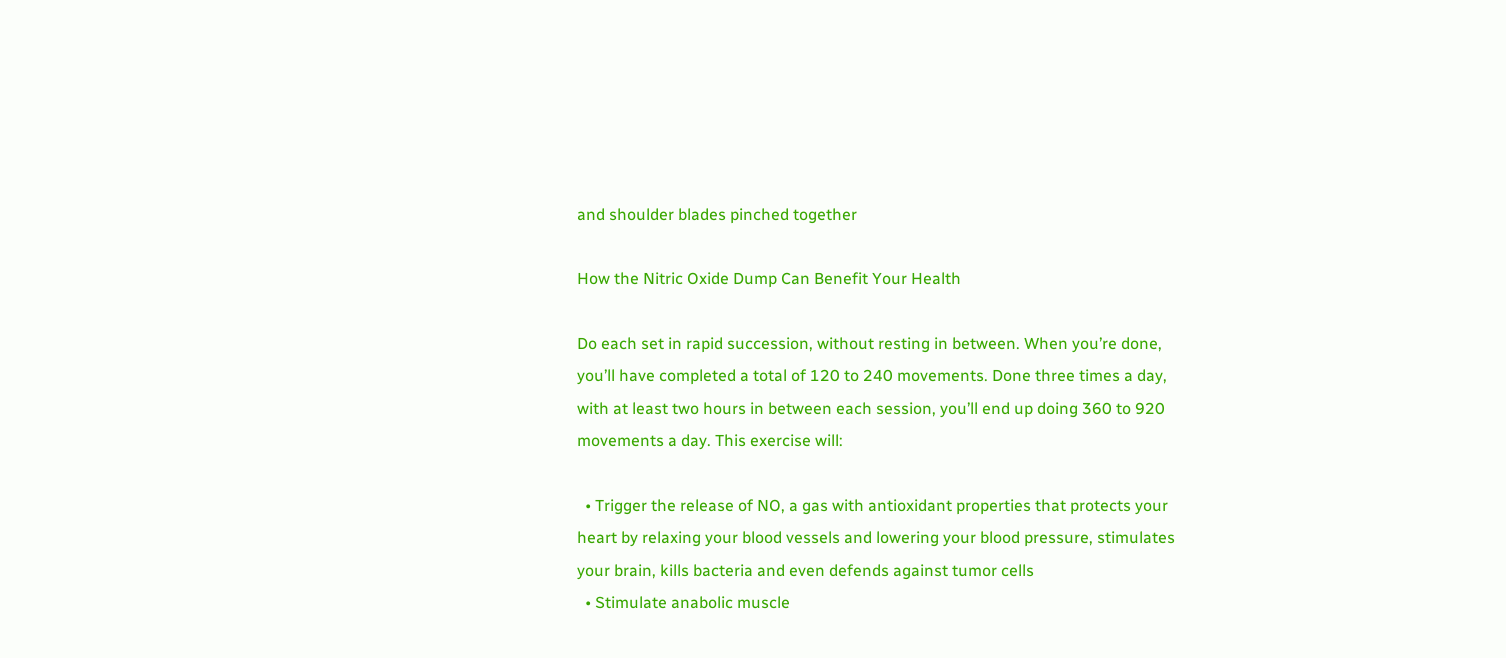and shoulder blades pinched together

How the Nitric Oxide Dump Can Benefit Your Health

Do each set in rapid succession, without resting in between. When you’re done, you’ll have completed a total of 120 to 240 movements. Done three times a day, with at least two hours in between each session, you’ll end up doing 360 to 920 movements a day. This exercise will:

  • Trigger the release of NO, a gas with antioxidant properties that protects your heart by relaxing your blood vessels and lowering your blood pressure, stimulates your brain, kills bacteria and even defends against tumor cells
  • Stimulate anabolic muscle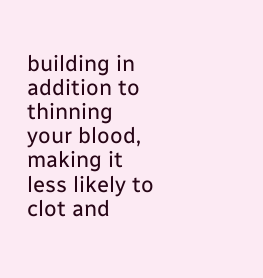building in addition to thinning your blood, making it less likely to clot and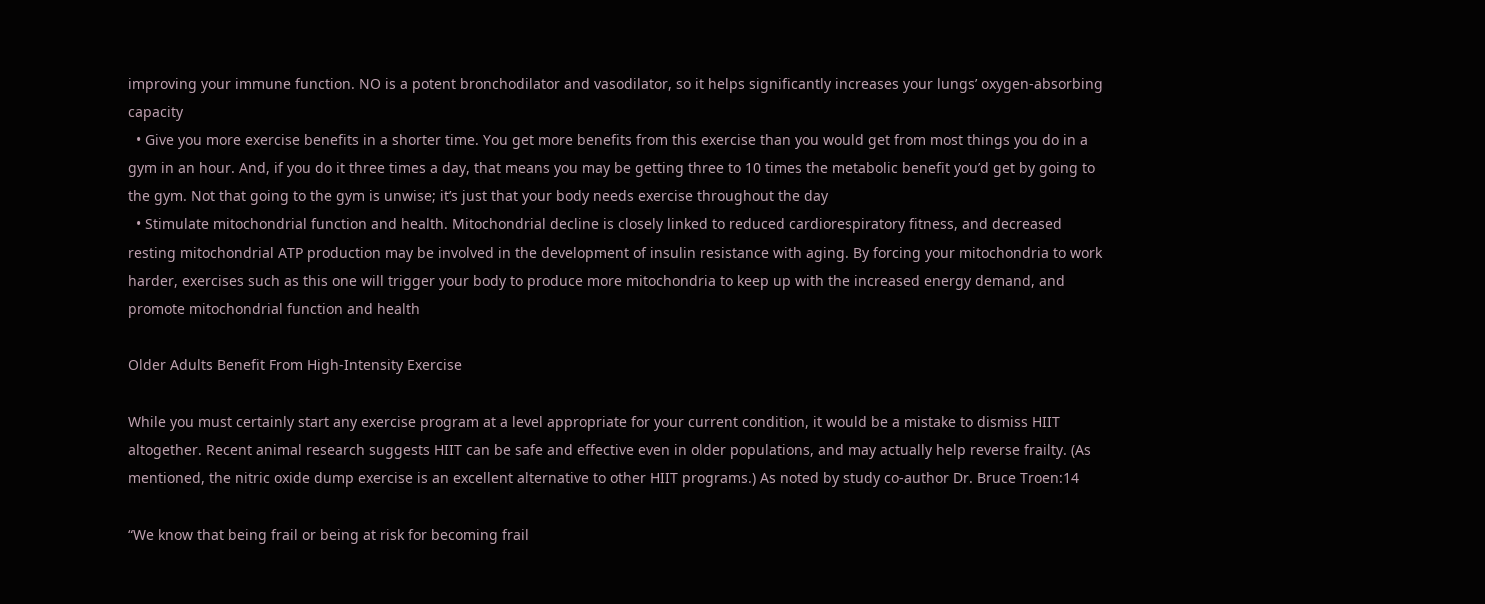improving your immune function. NO is a potent bronchodilator and vasodilator, so it helps significantly increases your lungs’ oxygen-absorbing capacity
  • Give you more exercise benefits in a shorter time. You get more benefits from this exercise than you would get from most things you do in a gym in an hour. And, if you do it three times a day, that means you may be getting three to 10 times the metabolic benefit you’d get by going to the gym. Not that going to the gym is unwise; it’s just that your body needs exercise throughout the day
  • Stimulate mitochondrial function and health. Mitochondrial decline is closely linked to reduced cardiorespiratory fitness, and decreased resting mitochondrial ATP production may be involved in the development of insulin resistance with aging. By forcing your mitochondria to work harder, exercises such as this one will trigger your body to produce more mitochondria to keep up with the increased energy demand, and promote mitochondrial function and health

Older Adults Benefit From High-Intensity Exercise

While you must certainly start any exercise program at a level appropriate for your current condition, it would be a mistake to dismiss HIIT altogether. Recent animal research suggests HIIT can be safe and effective even in older populations, and may actually help reverse frailty. (As mentioned, the nitric oxide dump exercise is an excellent alternative to other HIIT programs.) As noted by study co-author Dr. Bruce Troen:14

“We know that being frail or being at risk for becoming frail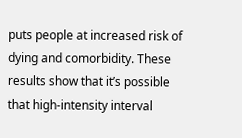puts people at increased risk of dying and comorbidity. These results show that it’s possible that high-intensity interval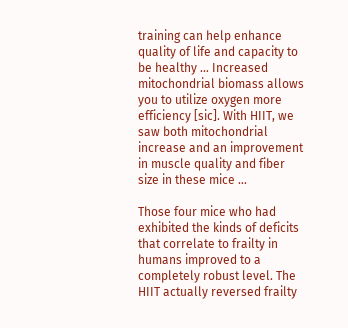training can help enhance quality of life and capacity to be healthy … Increased mitochondrial biomass allows you to utilize oxygen more efficiency [sic]. With HIIT, we saw both mitochondrial increase and an improvement in muscle quality and fiber size in these mice …

Those four mice who had exhibited the kinds of deficits that correlate to frailty in humans improved to a completely robust level. The HIIT actually reversed frailty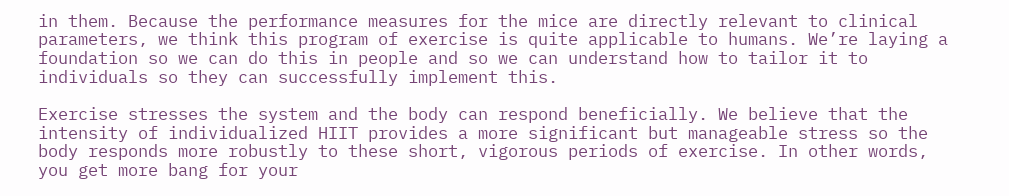in them. Because the performance measures for the mice are directly relevant to clinical parameters, we think this program of exercise is quite applicable to humans. We’re laying a foundation so we can do this in people and so we can understand how to tailor it to individuals so they can successfully implement this.

Exercise stresses the system and the body can respond beneficially. We believe that the intensity of individualized HIIT provides a more significant but manageable stress so the body responds more robustly to these short, vigorous periods of exercise. In other words, you get more bang for your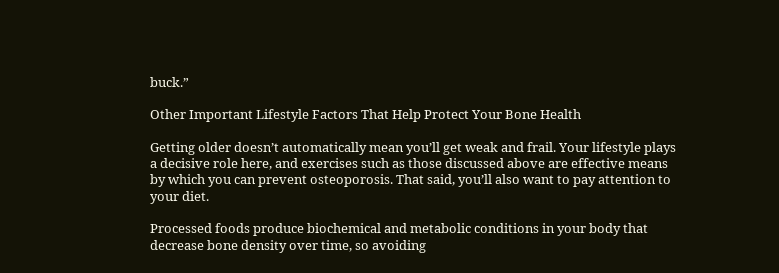buck.”

Other Important Lifestyle Factors That Help Protect Your Bone Health

Getting older doesn’t automatically mean you’ll get weak and frail. Your lifestyle plays a decisive role here, and exercises such as those discussed above are effective means by which you can prevent osteoporosis. That said, you’ll also want to pay attention to your diet.

Processed foods produce biochemical and metabolic conditions in your body that decrease bone density over time, so avoiding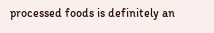processed foods is definitely an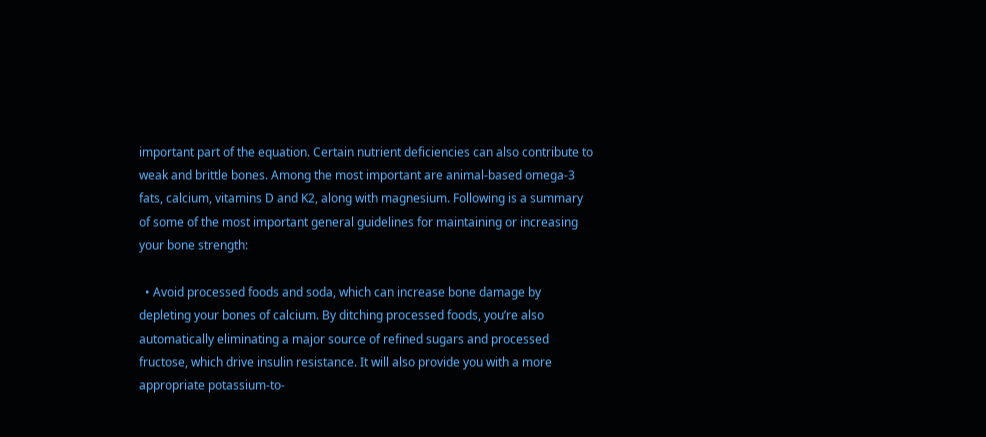important part of the equation. Certain nutrient deficiencies can also contribute to weak and brittle bones. Among the most important are animal-based omega-3 fats, calcium, vitamins D and K2, along with magnesium. Following is a summary of some of the most important general guidelines for maintaining or increasing your bone strength:

  • Avoid processed foods and soda, which can increase bone damage by depleting your bones of calcium. By ditching processed foods, you’re also automatically eliminating a major source of refined sugars and processed fructose, which drive insulin resistance. It will also provide you with a more appropriate potassium-to-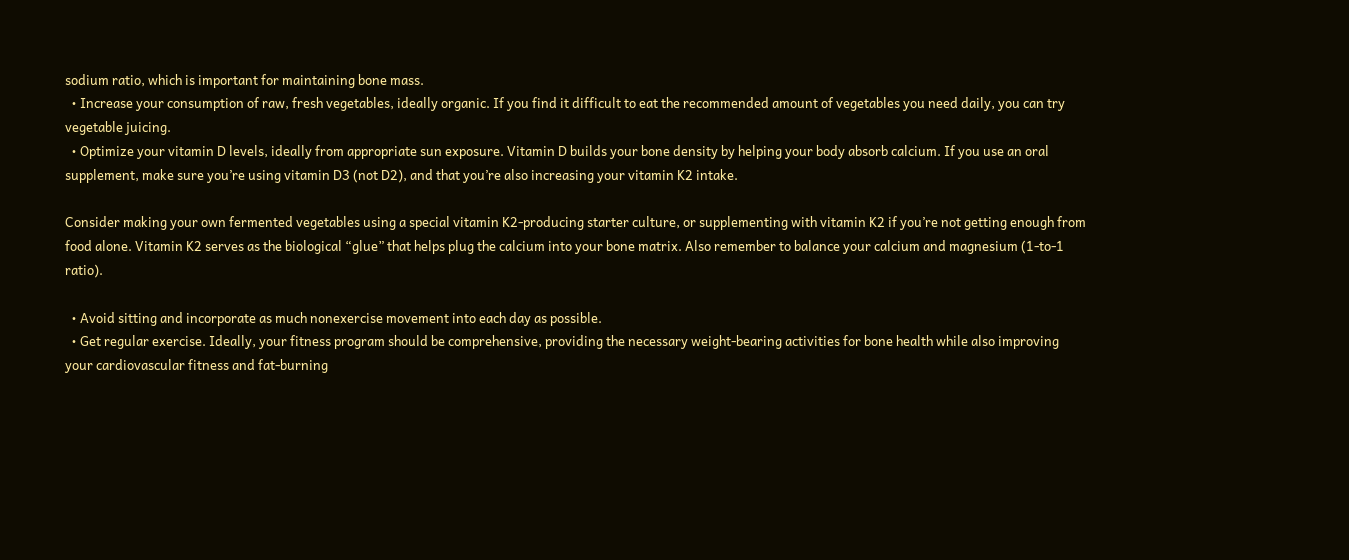sodium ratio, which is important for maintaining bone mass.
  • Increase your consumption of raw, fresh vegetables, ideally organic. If you find it difficult to eat the recommended amount of vegetables you need daily, you can try vegetable juicing.
  • Optimize your vitamin D levels, ideally from appropriate sun exposure. Vitamin D builds your bone density by helping your body absorb calcium. If you use an oral supplement, make sure you’re using vitamin D3 (not D2), and that you’re also increasing your vitamin K2 intake.

Consider making your own fermented vegetables using a special vitamin K2-producing starter culture, or supplementing with vitamin K2 if you’re not getting enough from food alone. Vitamin K2 serves as the biological “glue” that helps plug the calcium into your bone matrix. Also remember to balance your calcium and magnesium (1-to-1 ratio).

  • Avoid sitting and incorporate as much nonexercise movement into each day as possible.
  • Get regular exercise. Ideally, your fitness program should be comprehensive, providing the necessary weight-bearing activities for bone health while also improving your cardiovascular fitness and fat-burning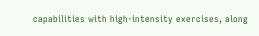capabilities with high-intensity exercises, along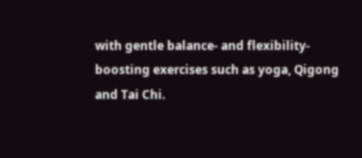with gentle balance- and flexibility-boosting exercises such as yoga, Qigong and Tai Chi.